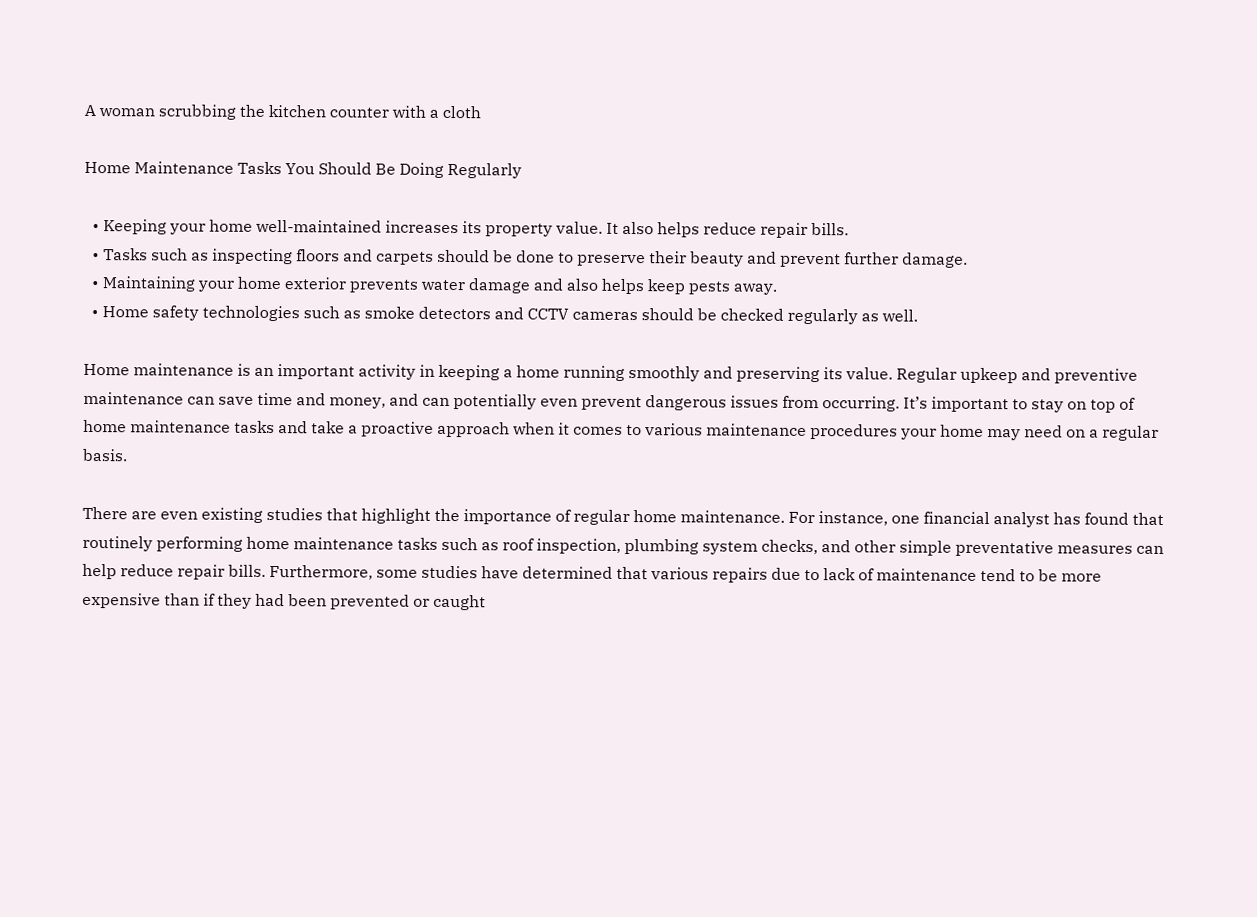A woman scrubbing the kitchen counter with a cloth

Home Maintenance Tasks You Should Be Doing Regularly

  • Keeping your home well-maintained increases its property value. It also helps reduce repair bills.
  • Tasks such as inspecting floors and carpets should be done to preserve their beauty and prevent further damage.
  • Maintaining your home exterior prevents water damage and also helps keep pests away.
  • Home safety technologies such as smoke detectors and CCTV cameras should be checked regularly as well.

Home maintenance is an important activity in keeping a home running smoothly and preserving its value. Regular upkeep and preventive maintenance can save time and money, and can potentially even prevent dangerous issues from occurring. It’s important to stay on top of home maintenance tasks and take a proactive approach when it comes to various maintenance procedures your home may need on a regular basis.

There are even existing studies that highlight the importance of regular home maintenance. For instance, one financial analyst has found that routinely performing home maintenance tasks such as roof inspection, plumbing system checks, and other simple preventative measures can help reduce repair bills. Furthermore, some studies have determined that various repairs due to lack of maintenance tend to be more expensive than if they had been prevented or caught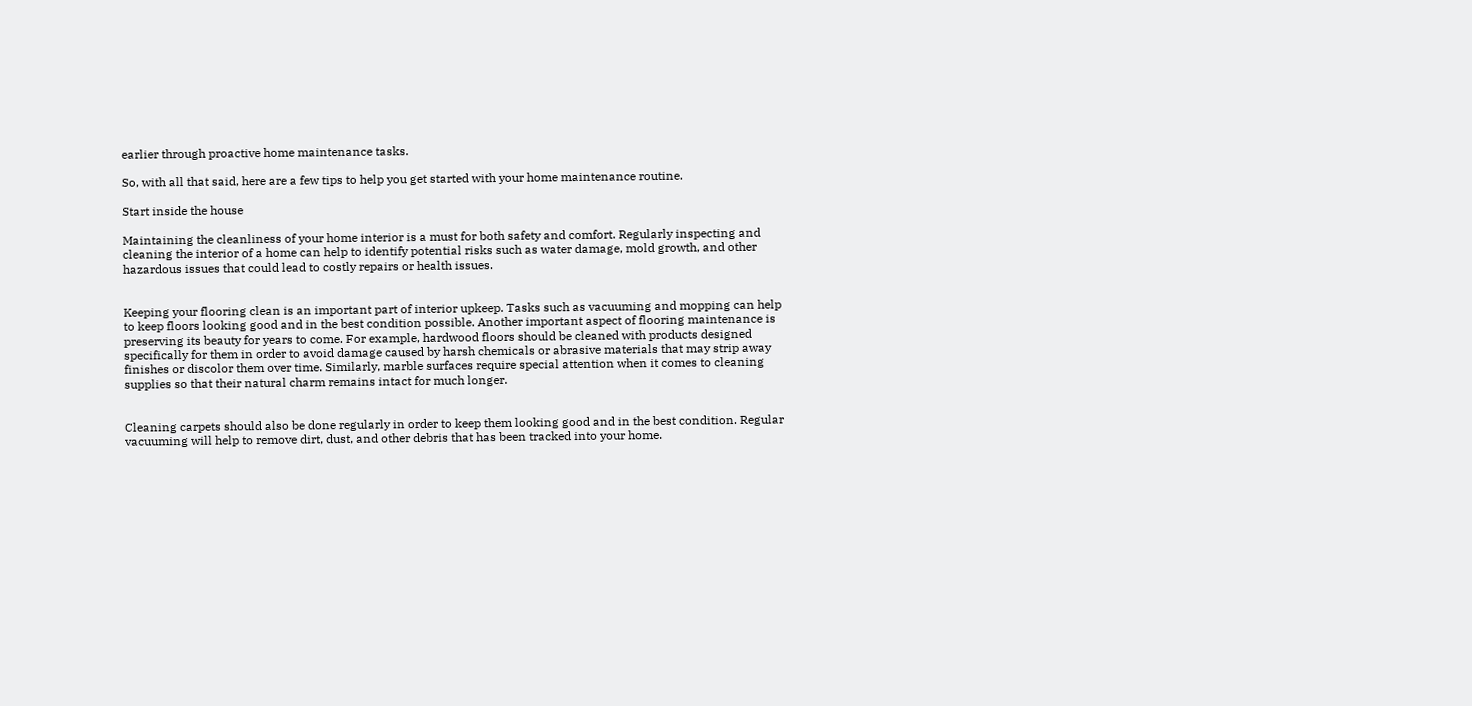earlier through proactive home maintenance tasks.

So, with all that said, here are a few tips to help you get started with your home maintenance routine.

Start inside the house

Maintaining the cleanliness of your home interior is a must for both safety and comfort. Regularly inspecting and cleaning the interior of a home can help to identify potential risks such as water damage, mold growth, and other hazardous issues that could lead to costly repairs or health issues.


Keeping your flooring clean is an important part of interior upkeep. Tasks such as vacuuming and mopping can help to keep floors looking good and in the best condition possible. Another important aspect of flooring maintenance is preserving its beauty for years to come. For example, hardwood floors should be cleaned with products designed specifically for them in order to avoid damage caused by harsh chemicals or abrasive materials that may strip away finishes or discolor them over time. Similarly, marble surfaces require special attention when it comes to cleaning supplies so that their natural charm remains intact for much longer.


Cleaning carpets should also be done regularly in order to keep them looking good and in the best condition. Regular vacuuming will help to remove dirt, dust, and other debris that has been tracked into your home.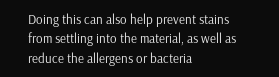Doing this can also help prevent stains from settling into the material, as well as reduce the allergens or bacteria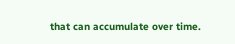that can accumulate over time.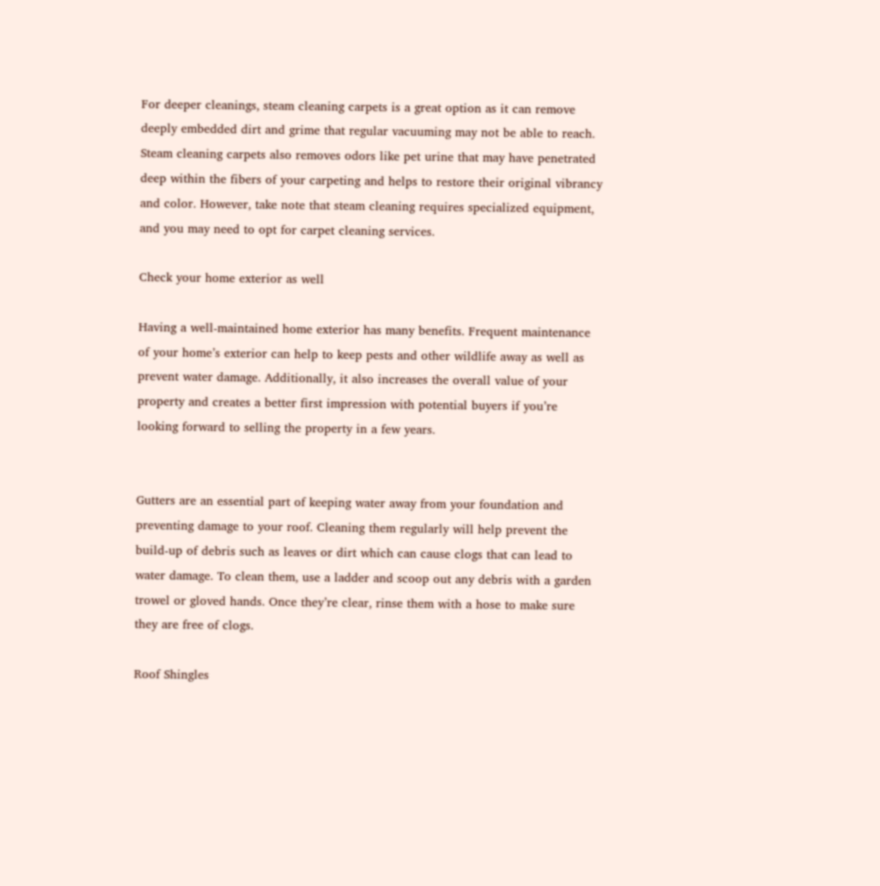For deeper cleanings, steam cleaning carpets is a great option as it can remove deeply embedded dirt and grime that regular vacuuming may not be able to reach. Steam cleaning carpets also removes odors like pet urine that may have penetrated deep within the fibers of your carpeting and helps to restore their original vibrancy and color. However, take note that steam cleaning requires specialized equipment, and you may need to opt for carpet cleaning services.

Check your home exterior as well

Having a well-maintained home exterior has many benefits. Frequent maintenance of your home’s exterior can help to keep pests and other wildlife away as well as prevent water damage. Additionally, it also increases the overall value of your property and creates a better first impression with potential buyers if you’re looking forward to selling the property in a few years.


Gutters are an essential part of keeping water away from your foundation and preventing damage to your roof. Cleaning them regularly will help prevent the build-up of debris such as leaves or dirt which can cause clogs that can lead to water damage. To clean them, use a ladder and scoop out any debris with a garden trowel or gloved hands. Once they’re clear, rinse them with a hose to make sure they are free of clogs.

Roof Shingles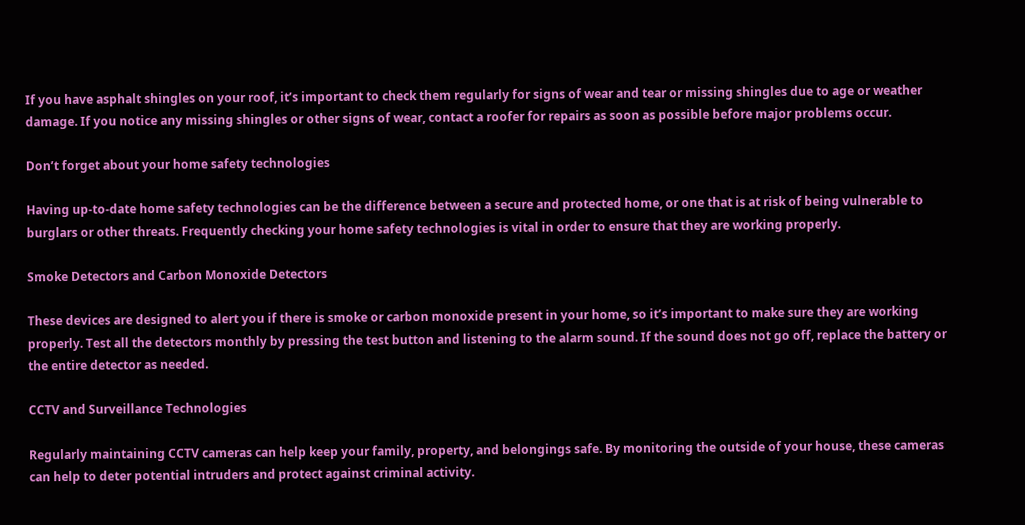If you have asphalt shingles on your roof, it’s important to check them regularly for signs of wear and tear or missing shingles due to age or weather damage. If you notice any missing shingles or other signs of wear, contact a roofer for repairs as soon as possible before major problems occur.

Don’t forget about your home safety technologies

Having up-to-date home safety technologies can be the difference between a secure and protected home, or one that is at risk of being vulnerable to burglars or other threats. Frequently checking your home safety technologies is vital in order to ensure that they are working properly.

Smoke Detectors and Carbon Monoxide Detectors

These devices are designed to alert you if there is smoke or carbon monoxide present in your home, so it’s important to make sure they are working properly. Test all the detectors monthly by pressing the test button and listening to the alarm sound. If the sound does not go off, replace the battery or the entire detector as needed.

CCTV and Surveillance Technologies

Regularly maintaining CCTV cameras can help keep your family, property, and belongings safe. By monitoring the outside of your house, these cameras can help to deter potential intruders and protect against criminal activity.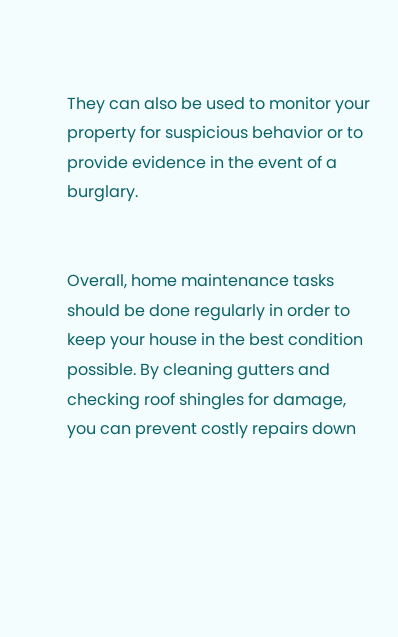They can also be used to monitor your property for suspicious behavior or to provide evidence in the event of a burglary.


Overall, home maintenance tasks should be done regularly in order to keep your house in the best condition possible. By cleaning gutters and checking roof shingles for damage, you can prevent costly repairs down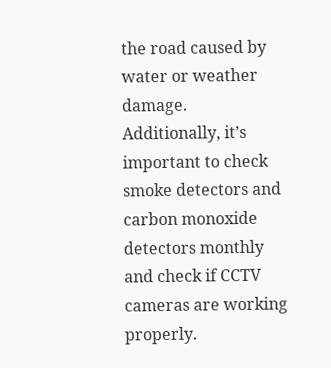the road caused by water or weather damage. Additionally, it’s important to check smoke detectors and carbon monoxide detectors monthly and check if CCTV cameras are working properly.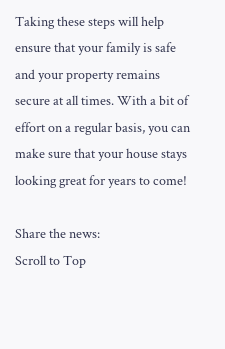Taking these steps will help ensure that your family is safe and your property remains secure at all times. With a bit of effort on a regular basis, you can make sure that your house stays looking great for years to come!

Share the news:
Scroll to Top